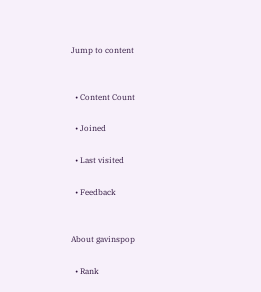Jump to content


  • Content Count

  • Joined

  • Last visited

  • Feedback


About gavinspop

  • Rank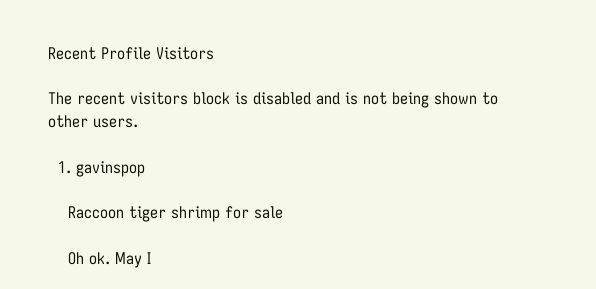Recent Profile Visitors

The recent visitors block is disabled and is not being shown to other users.

  1. gavinspop

    Raccoon tiger shrimp for sale

    Oh ok. May I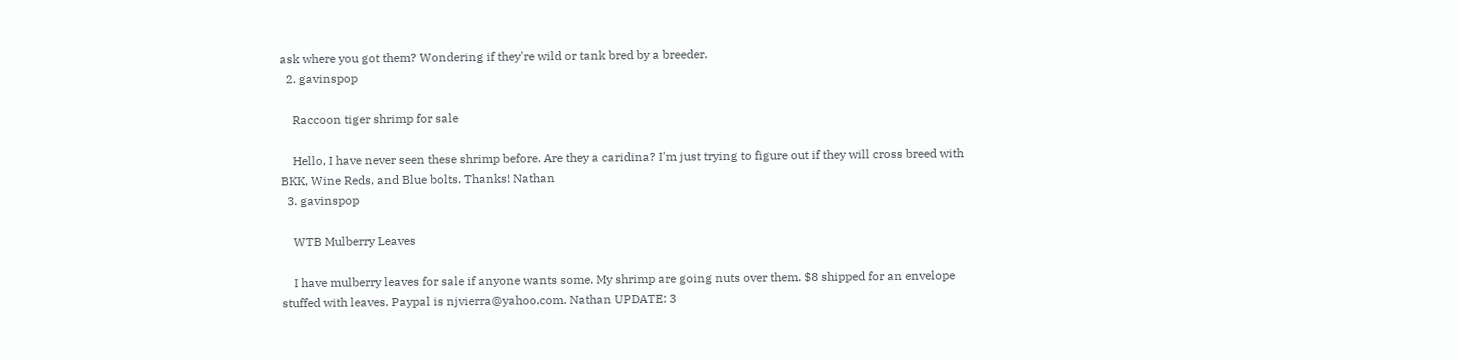ask where you got them? Wondering if they're wild or tank bred by a breeder.
  2. gavinspop

    Raccoon tiger shrimp for sale

    Hello, I have never seen these shrimp before. Are they a caridina? I'm just trying to figure out if they will cross breed with BKK, Wine Reds, and Blue bolts. Thanks! Nathan
  3. gavinspop

    WTB Mulberry Leaves

    I have mulberry leaves for sale if anyone wants some. My shrimp are going nuts over them. $8 shipped for an envelope stuffed with leaves. Paypal is njvierra@yahoo.com. Nathan UPDATE: 3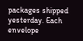packages shipped yesterday. Each envelope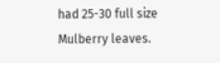had 25-30 full size Mulberry leaves.